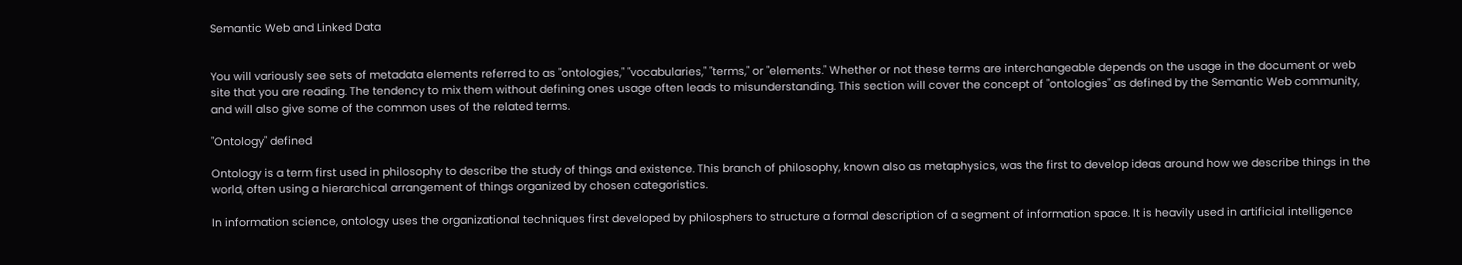Semantic Web and Linked Data


You will variously see sets of metadata elements referred to as "ontologies," "vocabularies," "terms," or "elements." Whether or not these terms are interchangeable depends on the usage in the document or web site that you are reading. The tendency to mix them without defining ones usage often leads to misunderstanding. This section will cover the concept of "ontologies" as defined by the Semantic Web community, and will also give some of the common uses of the related terms.

"Ontology" defined

Ontology is a term first used in philosophy to describe the study of things and existence. This branch of philosophy, known also as metaphysics, was the first to develop ideas around how we describe things in the world, often using a hierarchical arrangement of things organized by chosen categoristics.

In information science, ontology uses the organizational techniques first developed by philosphers to structure a formal description of a segment of information space. It is heavily used in artificial intelligence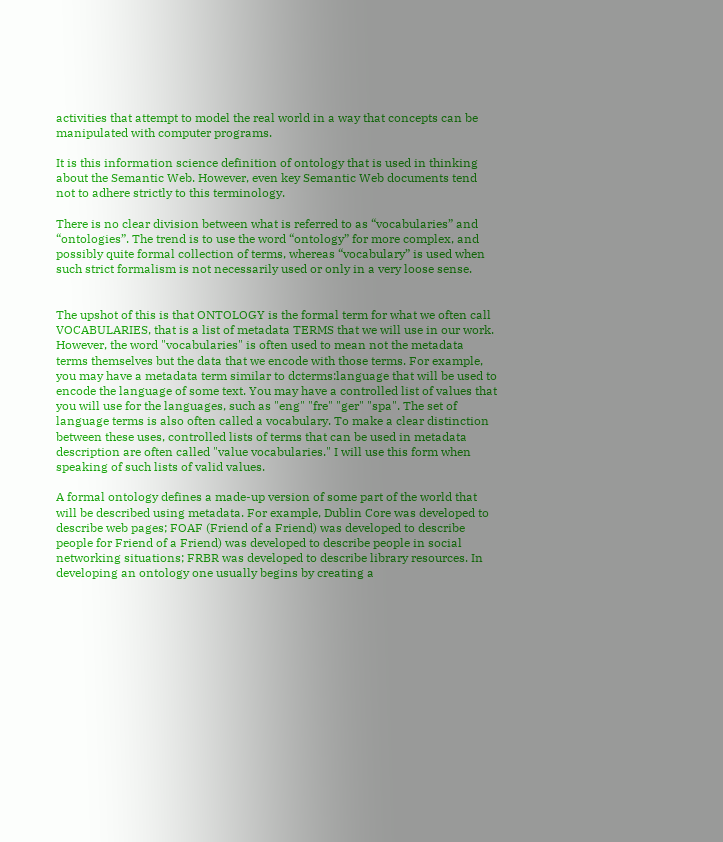activities that attempt to model the real world in a way that concepts can be manipulated with computer programs.

It is this information science definition of ontology that is used in thinking about the Semantic Web. However, even key Semantic Web documents tend not to adhere strictly to this terminology.

There is no clear division between what is referred to as “vocabularies” and “ontologies”. The trend is to use the word “ontology” for more complex, and possibly quite formal collection of terms, whereas “vocabulary” is used when such strict formalism is not necessarily used or only in a very loose sense.


The upshot of this is that ONTOLOGY is the formal term for what we often call VOCABULARIES, that is a list of metadata TERMS that we will use in our work. However, the word "vocabularies" is often used to mean not the metadata terms themselves but the data that we encode with those terms. For example, you may have a metadata term similar to dcterms:language that will be used to encode the language of some text. You may have a controlled list of values that you will use for the languages, such as "eng" "fre" "ger" "spa". The set of language terms is also often called a vocabulary. To make a clear distinction between these uses, controlled lists of terms that can be used in metadata description are often called "value vocabularies." I will use this form when speaking of such lists of valid values.

A formal ontology defines a made-up version of some part of the world that will be described using metadata. For example, Dublin Core was developed to describe web pages; FOAF (Friend of a Friend) was developed to describe people for Friend of a Friend) was developed to describe people in social networking situations; FRBR was developed to describe library resources. In developing an ontology one usually begins by creating a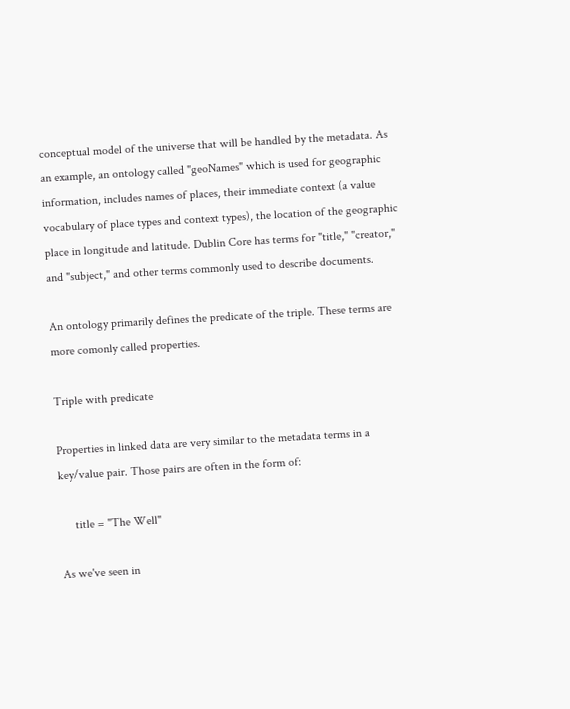conceptual model of the universe that will be handled by the metadata. As an example, an ontology called "geoNames" which is used for geographic information, includes names of places, their immediate context (a value vocabulary of place types and context types), the location of the geographic place in longitude and latitude. Dublin Core has terms for "title," "creator," and "subject," and other terms commonly used to describe documents.

An ontology primarily defines the predicate of the triple. These terms are more comonly called properties.

Triple with predicate

Properties in linked data are very similar to the metadata terms in a key/value pair. Those pairs are often in the form of:

     title = "The Well"

As we've seen in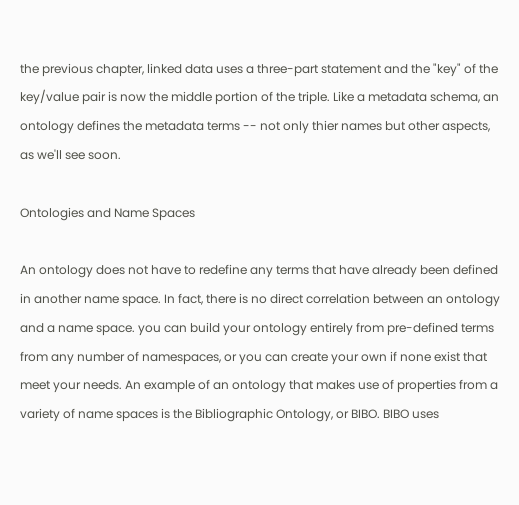the previous chapter, linked data uses a three-part statement and the "key" of the key/value pair is now the middle portion of the triple. Like a metadata schema, an ontology defines the metadata terms -- not only thier names but other aspects, as we'll see soon.

Ontologies and Name Spaces

An ontology does not have to redefine any terms that have already been defined in another name space. In fact, there is no direct correlation between an ontology and a name space. you can build your ontology entirely from pre-defined terms from any number of namespaces, or you can create your own if none exist that meet your needs. An example of an ontology that makes use of properties from a variety of name spaces is the Bibliographic Ontology, or BIBO. BIBO uses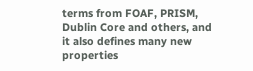terms from FOAF, PRISM, Dublin Core and others, and it also defines many new properties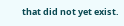that did not yet exist.